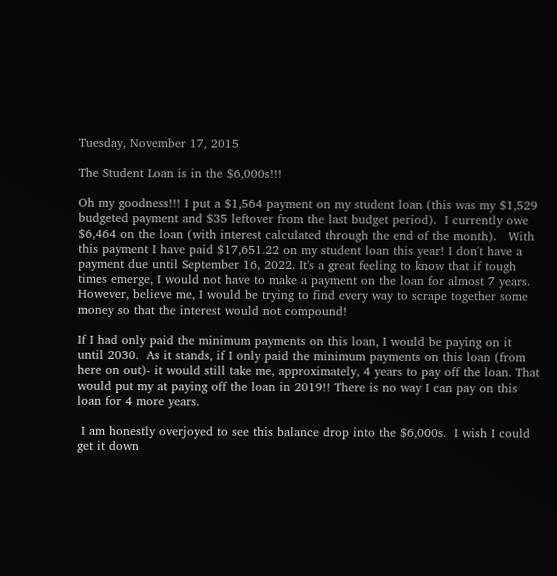Tuesday, November 17, 2015

The Student Loan is in the $6,000s!!!

Oh my goodness!!! I put a $1,564 payment on my student loan (this was my $1,529 budgeted payment and $35 leftover from the last budget period).  I currently owe $6,464 on the loan (with interest calculated through the end of the month).   With this payment I have paid $17,651.22 on my student loan this year! I don't have a payment due until September 16, 2022. It's a great feeling to know that if tough times emerge, I would not have to make a payment on the loan for almost 7 years.  However, believe me, I would be trying to find every way to scrape together some money so that the interest would not compound!

If I had only paid the minimum payments on this loan, I would be paying on it until 2030.  As it stands, if I only paid the minimum payments on this loan (from here on out)- it would still take me, approximately, 4 years to pay off the loan. That would put my at paying off the loan in 2019!! There is no way I can pay on this loan for 4 more years.

 I am honestly overjoyed to see this balance drop into the $6,000s.  I wish I could get it down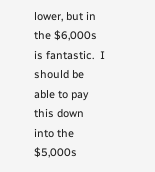lower, but in the $6,000s is fantastic.  I should be able to pay this down into the $5,000s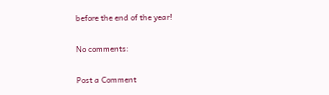before the end of the year!

No comments:

Post a Comment